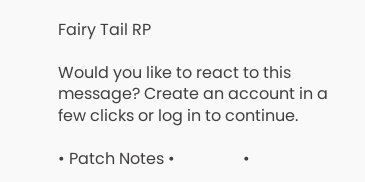Fairy Tail RP

Would you like to react to this message? Create an account in a few clicks or log in to continue.

• Patch Notes •                 •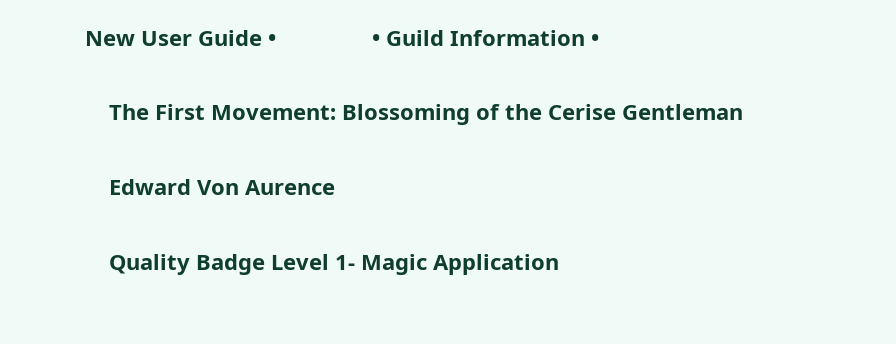New User Guide •                • Guild Information •

    The First Movement: Blossoming of the Cerise Gentleman

    Edward Von Aurence

    Quality Badge Level 1- Magic Application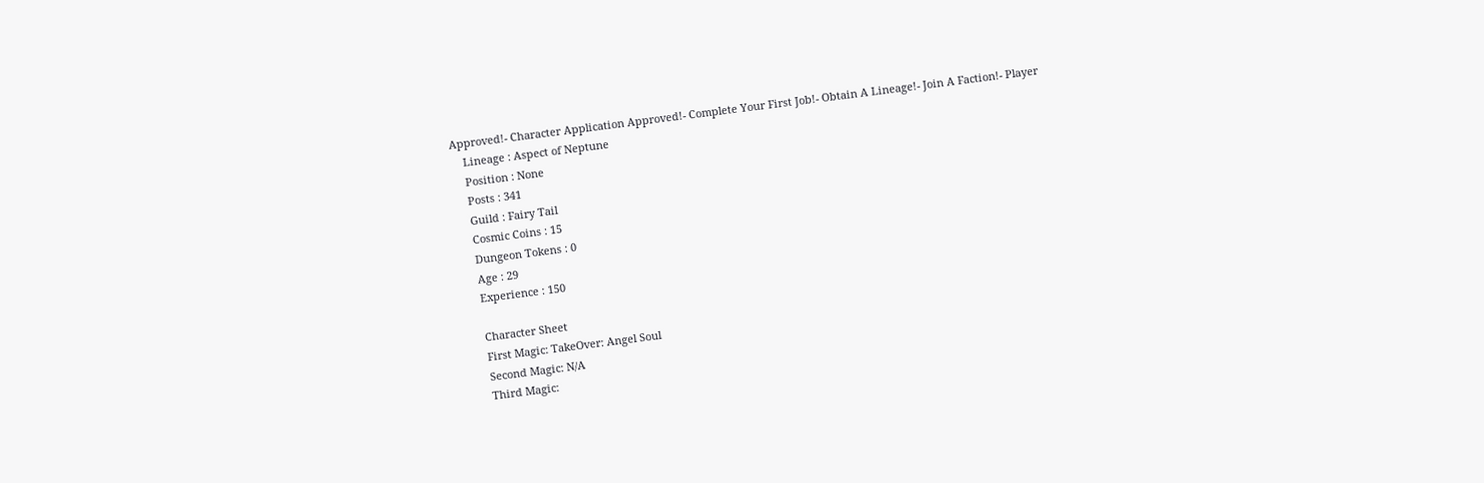Approved!- Character Application Approved!- Complete Your First Job!- Obtain A Lineage!- Join A Faction!- Player
    Lineage : Aspect of Neptune
    Position : None
    Posts : 341
    Guild : Fairy Tail
    Cosmic Coins : 15
    Dungeon Tokens : 0
    Age : 29
    Experience : 150

    Character Sheet
    First Magic: TakeOver: Angel Soul
    Second Magic: N/A
    Third Magic: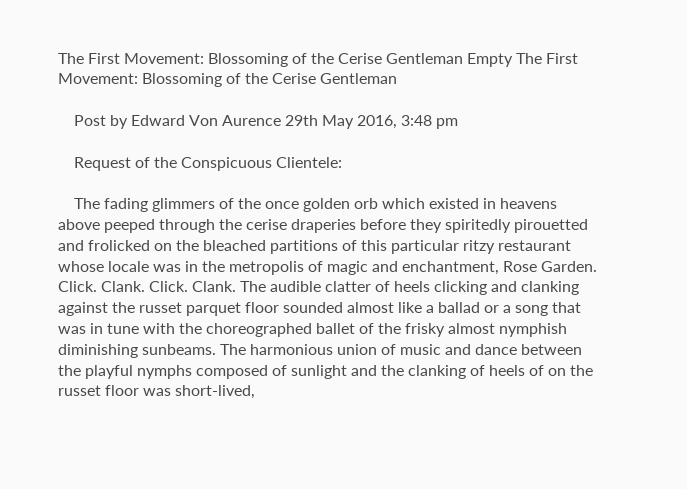The First Movement: Blossoming of the Cerise Gentleman Empty The First Movement: Blossoming of the Cerise Gentleman

    Post by Edward Von Aurence 29th May 2016, 3:48 pm

    Request of the Conspicuous Clientele:

    The fading glimmers of the once golden orb which existed in heavens above peeped through the cerise draperies before they spiritedly pirouetted and frolicked on the bleached partitions of this particular ritzy restaurant whose locale was in the metropolis of magic and enchantment, Rose Garden. Click. Clank. Click. Clank. The audible clatter of heels clicking and clanking against the russet parquet floor sounded almost like a ballad or a song that was in tune with the choreographed ballet of the frisky almost nymphish diminishing sunbeams. The harmonious union of music and dance between the playful nymphs composed of sunlight and the clanking of heels of on the russet floor was short-lived,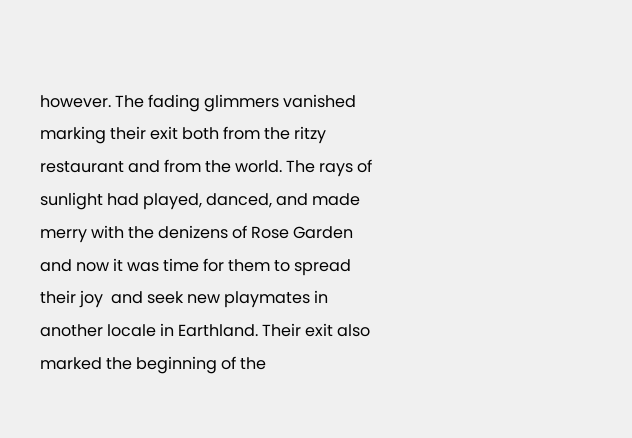however. The fading glimmers vanished marking their exit both from the ritzy restaurant and from the world. The rays of sunlight had played, danced, and made merry with the denizens of Rose Garden and now it was time for them to spread their joy  and seek new playmates in another locale in Earthland. Their exit also marked the beginning of the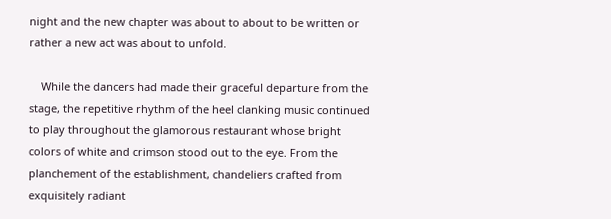night and the new chapter was about to about to be written or rather a new act was about to unfold.

    While the dancers had made their graceful departure from the stage, the repetitive rhythm of the heel clanking music continued to play throughout the glamorous restaurant whose bright colors of white and crimson stood out to the eye. From the planchement of the establishment, chandeliers crafted from exquisitely radiant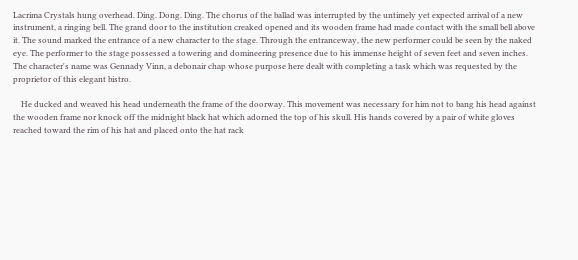Lacrima Crystals hung overhead. Ding. Dong. Ding. The chorus of the ballad was interrupted by the untimely yet expected arrival of a new instrument, a ringing bell. The grand door to the institution creaked opened and its wooden frame had made contact with the small bell above it. The sound marked the entrance of a new character to the stage. Through the entranceway, the new performer could be seen by the naked eye. The performer to the stage possessed a towering and domineering presence due to his immense height of seven feet and seven inches. The character's name was Gennady Vinn, a debonair chap whose purpose here dealt with completing a task which was requested by the proprietor of this elegant bistro.

    He ducked and weaved his head underneath the frame of the doorway. This movement was necessary for him not to bang his head against the wooden frame nor knock off the midnight black hat which adorned the top of his skull. His hands covered by a pair of white gloves reached toward the rim of his hat and placed onto the hat rack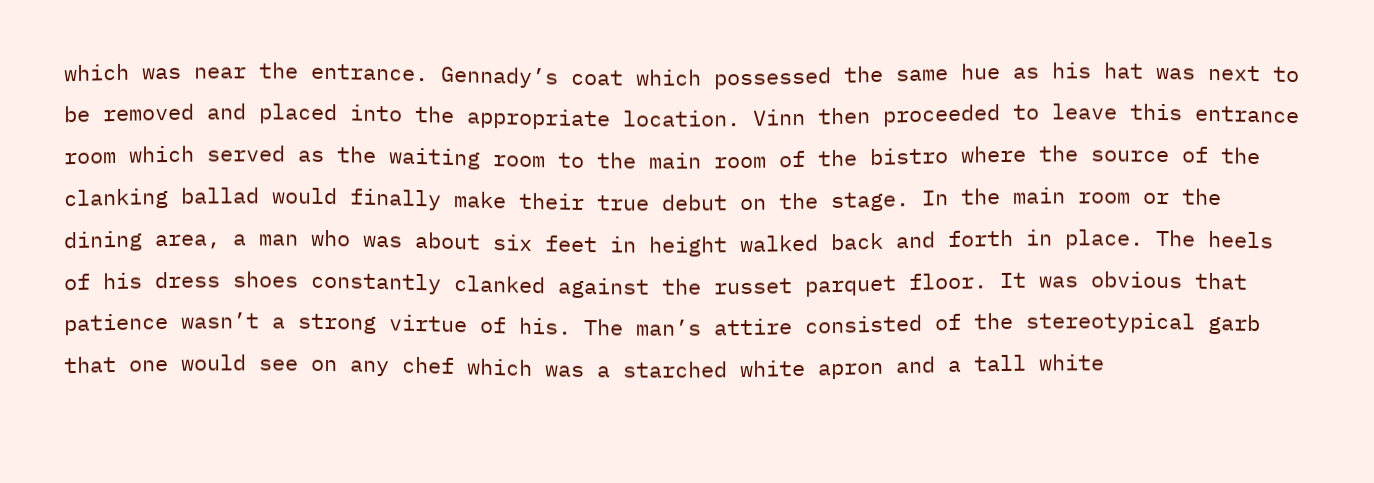which was near the entrance. Gennady’s coat which possessed the same hue as his hat was next to be removed and placed into the appropriate location. Vinn then proceeded to leave this entrance room which served as the waiting room to the main room of the bistro where the source of the clanking ballad would finally make their true debut on the stage. In the main room or the dining area, a man who was about six feet in height walked back and forth in place. The heels of his dress shoes constantly clanked against the russet parquet floor. It was obvious that patience wasn’t a strong virtue of his. The man’s attire consisted of the stereotypical garb that one would see on any chef which was a starched white apron and a tall white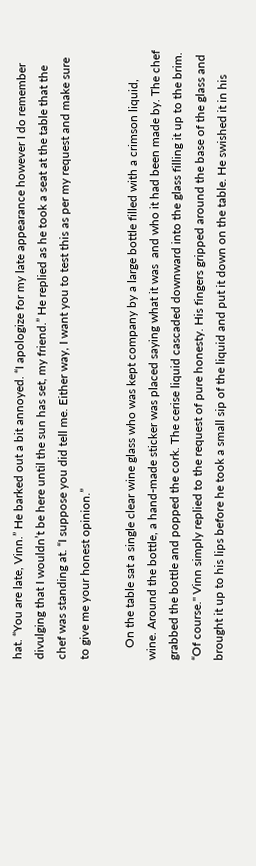hat. “You are late, Vinn.” He barked out a bit annoyed. “I apologize for my late appearance however I do remember divulging that I wouldn’t be here until the sun has set, my friend.” He replied as he took a seat at the table that the chef was standing at. “I suppose you did tell me. Either way, I want you to test this as per my request and make sure to give me your honest opinion.”

    On the table sat a single clear wine glass who was kept company by a large bottle filled with a crimson liquid, wine. Around the bottle, a hand-made sticker was placed saying what it was  and who it had been made by. The chef grabbed the bottle and popped the cork. The cerise liquid cascaded downward into the glass filling it up to the brim. “Of course." Vinn simply replied to the request of pure honesty. His fingers gripped around the base of the glass and brought it up to his lips before he took a small sip of the liquid and put it down on the table. He swished it in his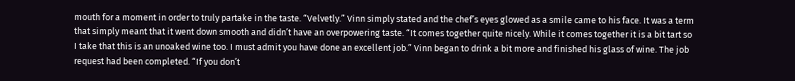mouth for a moment in order to truly partake in the taste. “Velvetly.” Vinn simply stated and the chef’s eyes glowed as a smile came to his face. It was a term that simply meant that it went down smooth and didn’t have an overpowering taste. “It comes together quite nicely. While it comes together it is a bit tart so I take that this is an unoaked wine too. I must admit you have done an excellent job.” Vinn began to drink a bit more and finished his glass of wine. The job request had been completed. “If you don’t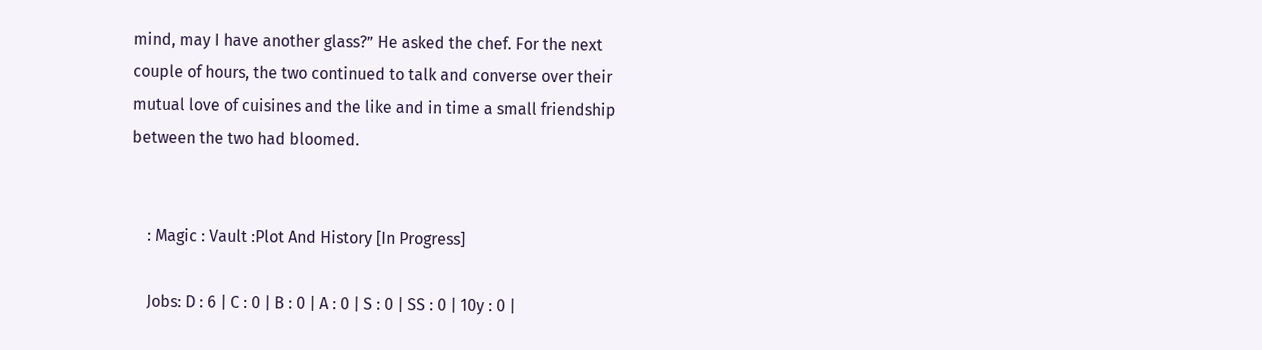mind, may I have another glass?” He asked the chef. For the next couple of hours, the two continued to talk and converse over their mutual love of cuisines and the like and in time a small friendship between the two had bloomed.


    : Magic : Vault :Plot And History [In Progress]

    Jobs: D : 6 | C : 0 | B : 0 | A : 0 | S : 0 | SS : 0 | 10y : 0 |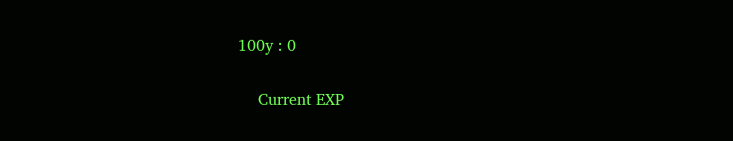100y : 0

    Current EXP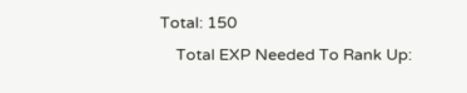Total: 150
    Total EXP Needed To Rank Up: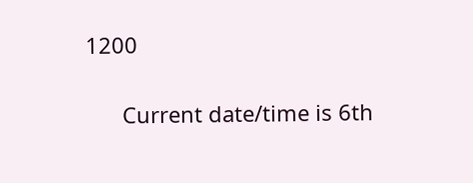1200

      Current date/time is 6th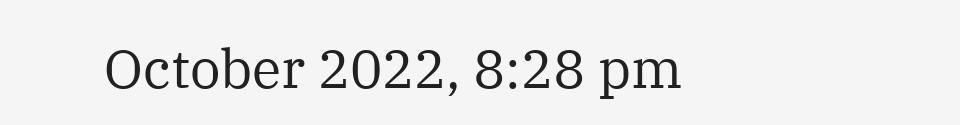October 2022, 8:28 pm